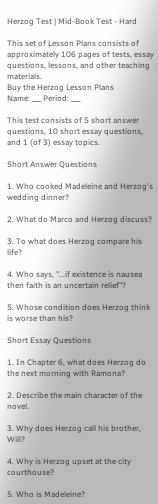Herzog Test | Mid-Book Test - Hard

This set of Lesson Plans consists of approximately 106 pages of tests, essay questions, lessons, and other teaching materials.
Buy the Herzog Lesson Plans
Name: ___ Period: ___

This test consists of 5 short answer questions, 10 short essay questions, and 1 (of 3) essay topics.

Short Answer Questions

1. Who cooked Madeleine and Herzog's wedding dinner?

2. What do Marco and Herzog discuss?

3. To what does Herzog compare his life?

4. Who says, "...if existence is nausea then faith is an uncertain relief"?

5. Whose condition does Herzog think is worse than his?

Short Essay Questions

1. In Chapter 6, what does Herzog do the next morning with Ramona?

2. Describe the main character of the novel.

3. Why does Herzog call his brother, Will?

4. Why is Herzog upset at the city courthouse?

5. Who is Madeleine?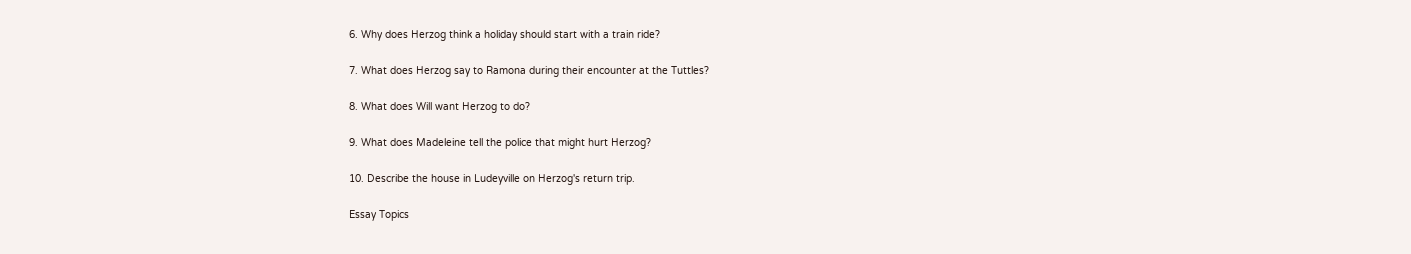6. Why does Herzog think a holiday should start with a train ride?

7. What does Herzog say to Ramona during their encounter at the Tuttles?

8. What does Will want Herzog to do?

9. What does Madeleine tell the police that might hurt Herzog?

10. Describe the house in Ludeyville on Herzog's return trip.

Essay Topics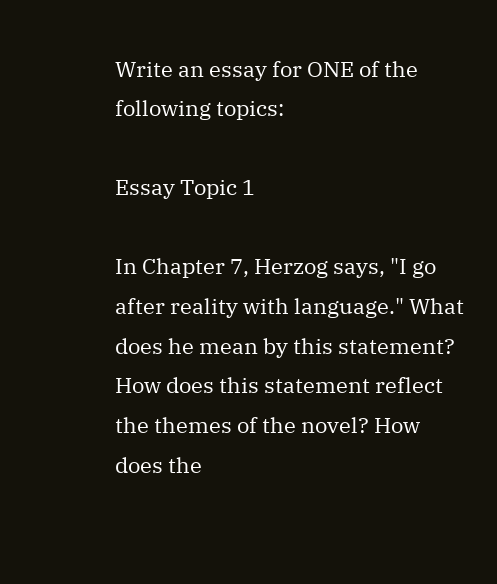Write an essay for ONE of the following topics:

Essay Topic 1

In Chapter 7, Herzog says, "I go after reality with language." What does he mean by this statement? How does this statement reflect the themes of the novel? How does the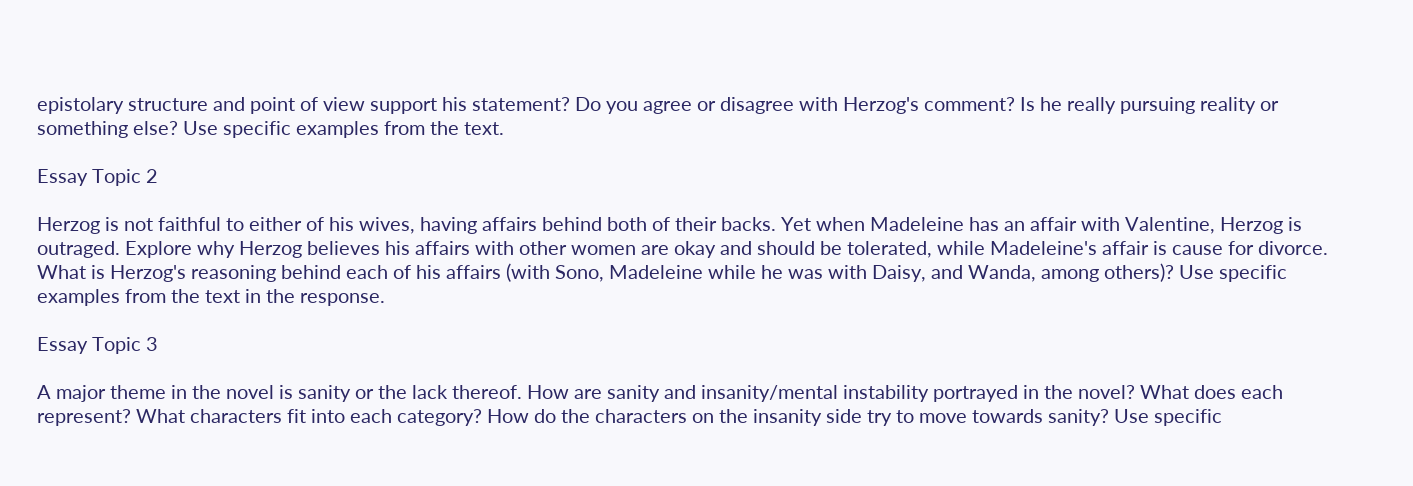epistolary structure and point of view support his statement? Do you agree or disagree with Herzog's comment? Is he really pursuing reality or something else? Use specific examples from the text.

Essay Topic 2

Herzog is not faithful to either of his wives, having affairs behind both of their backs. Yet when Madeleine has an affair with Valentine, Herzog is outraged. Explore why Herzog believes his affairs with other women are okay and should be tolerated, while Madeleine's affair is cause for divorce. What is Herzog's reasoning behind each of his affairs (with Sono, Madeleine while he was with Daisy, and Wanda, among others)? Use specific examples from the text in the response.

Essay Topic 3

A major theme in the novel is sanity or the lack thereof. How are sanity and insanity/mental instability portrayed in the novel? What does each represent? What characters fit into each category? How do the characters on the insanity side try to move towards sanity? Use specific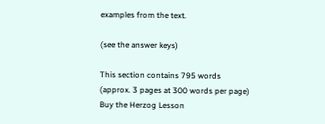examples from the text.

(see the answer keys)

This section contains 795 words
(approx. 3 pages at 300 words per page)
Buy the Herzog Lesson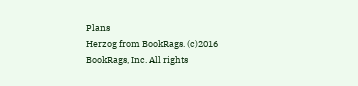Plans
Herzog from BookRags. (c)2016 BookRags, Inc. All rights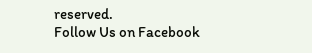reserved.
Follow Us on Facebook